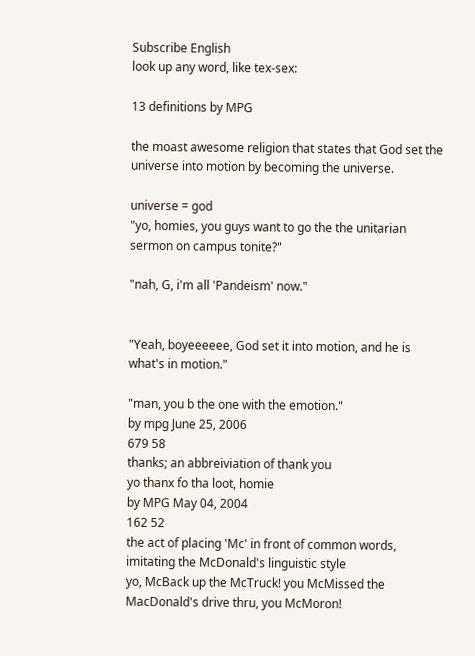Subscribe English
look up any word, like tex-sex:

13 definitions by MPG

the moast awesome religion that states that God set the universe into motion by becoming the universe.

universe = god
"yo, homies, you guys want to go the the unitarian sermon on campus tonite?"

"nah, G, i'm all 'Pandeism' now."


"Yeah, boyeeeeee, God set it into motion, and he is what's in motion."

"man, you b the one with the emotion."
by mpg June 25, 2006
679 58
thanks; an abbreiviation of thank you
yo thanx fo tha loot, homie
by MPG May 04, 2004
162 52
the act of placing 'Mc' in front of common words, imitating the McDonald's linguistic style
yo, McBack up the McTruck! you McMissed the MacDonald's drive thru, you McMoron!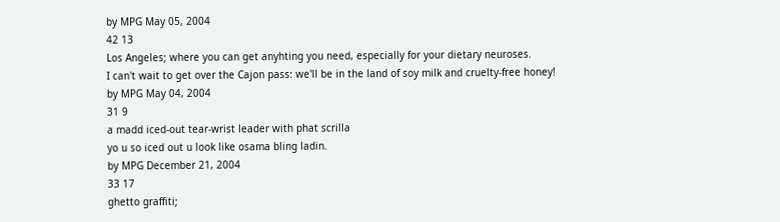by MPG May 05, 2004
42 13
Los Angeles; where you can get anyhting you need, especially for your dietary neuroses.
I can't wait to get over the Cajon pass: we'll be in the land of soy milk and cruelty-free honey!
by MPG May 04, 2004
31 9
a madd iced-out tear-wrist leader with phat scrilla
yo u so iced out u look like osama bling ladin.
by MPG December 21, 2004
33 17
ghetto graffiti;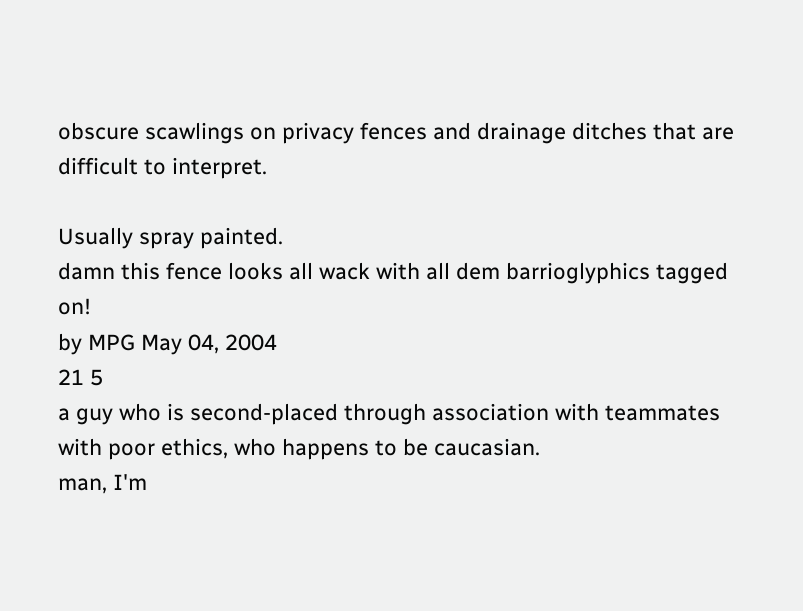obscure scawlings on privacy fences and drainage ditches that are difficult to interpret.

Usually spray painted.
damn this fence looks all wack with all dem barrioglyphics tagged on!
by MPG May 04, 2004
21 5
a guy who is second-placed through association with teammates with poor ethics, who happens to be caucasian.
man, I'm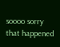soooo sorry that happened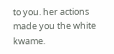to you. her actions made you the white kwame.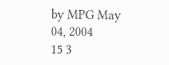by MPG May 04, 2004
15 3